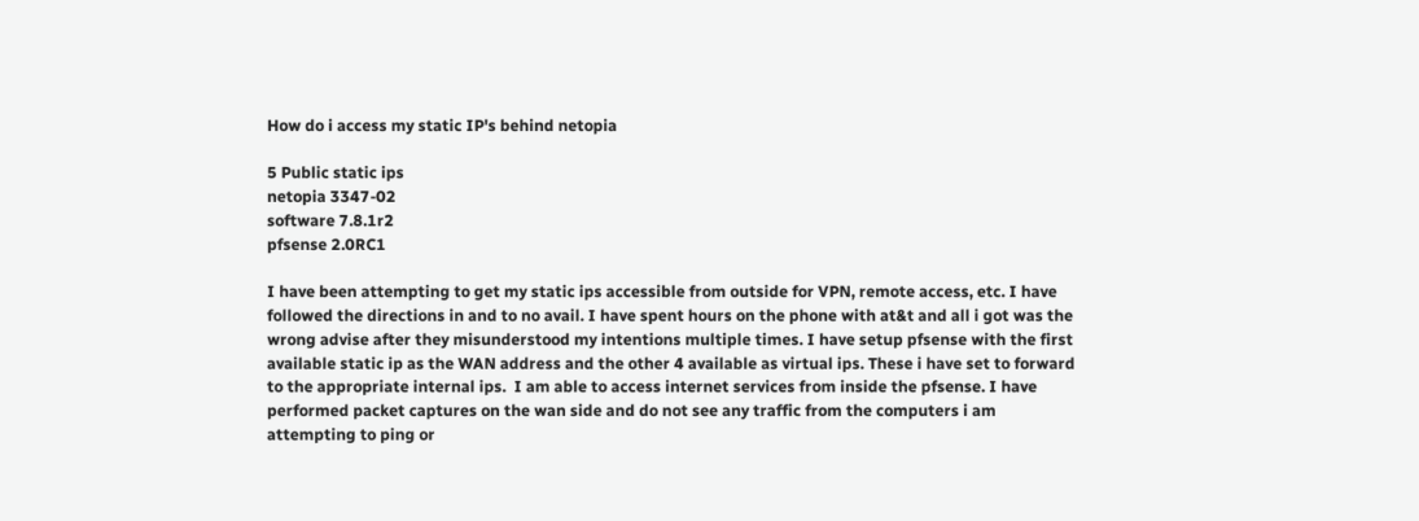How do i access my static IP's behind netopia

5 Public static ips
netopia 3347-02
software 7.8.1r2
pfsense 2.0RC1

I have been attempting to get my static ips accessible from outside for VPN, remote access, etc. I have followed the directions in and to no avail. I have spent hours on the phone with at&t and all i got was the wrong advise after they misunderstood my intentions multiple times. I have setup pfsense with the first available static ip as the WAN address and the other 4 available as virtual ips. These i have set to forward to the appropriate internal ips.  I am able to access internet services from inside the pfsense. I have performed packet captures on the wan side and do not see any traffic from the computers i am attempting to ping or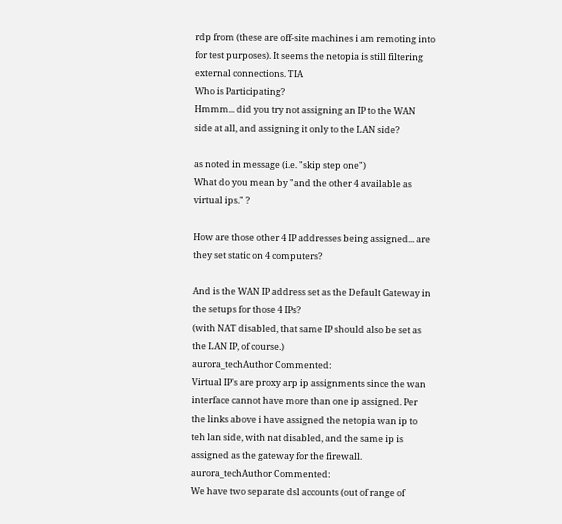rdp from (these are off-site machines i am remoting into for test purposes). It seems the netopia is still filtering external connections. TIA
Who is Participating?
Hmmm... did you try not assigning an IP to the WAN side at all, and assigning it only to the LAN side?

as noted in message (i.e. "skip step one")
What do you mean by "and the other 4 available as virtual ips." ?

How are those other 4 IP addresses being assigned... are they set static on 4 computers?

And is the WAN IP address set as the Default Gateway in the setups for those 4 IPs?
(with NAT disabled, that same IP should also be set as the LAN IP, of course.)
aurora_techAuthor Commented:
Virtual IP's are proxy arp ip assignments since the wan interface cannot have more than one ip assigned. Per the links above i have assigned the netopia wan ip to teh lan side, with nat disabled, and the same ip is assigned as the gateway for the firewall.
aurora_techAuthor Commented:
We have two separate dsl accounts (out of range of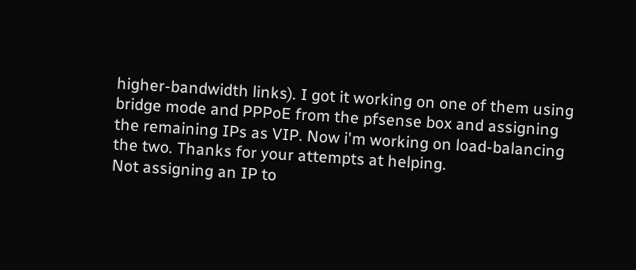higher-bandwidth links). I got it working on one of them using bridge mode and PPPoE from the pfsense box and assigning the remaining IPs as VIP. Now i'm working on load-balancing the two. Thanks for your attempts at helping.
Not assigning an IP to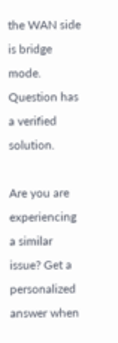the WAN side is bridge mode.
Question has a verified solution.

Are you are experiencing a similar issue? Get a personalized answer when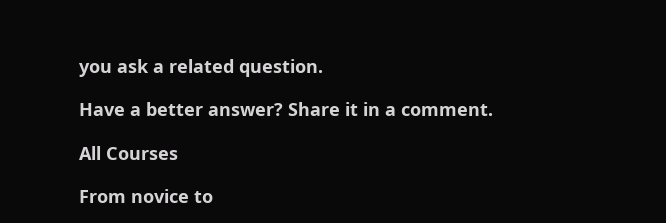you ask a related question.

Have a better answer? Share it in a comment.

All Courses

From novice to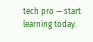tech pro — start learning today.